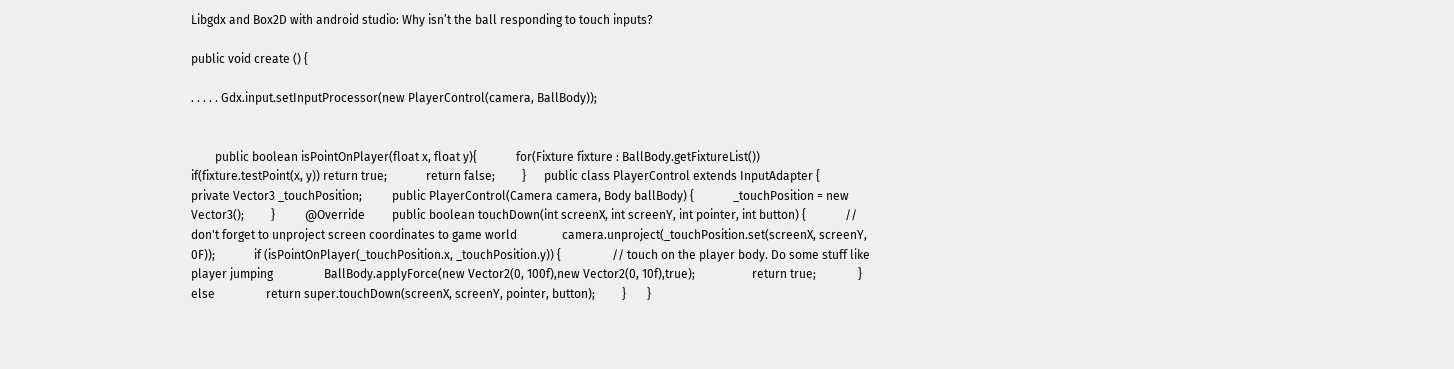Libgdx and Box2D with android studio: Why isn’t the ball responding to touch inputs?

public void create () {

. . . . . Gdx.input.setInputProcessor(new PlayerControl(camera, BallBody));


        public boolean isPointOnPlayer(float x, float y){             for(Fixture fixture : BallBody.getFixtureList())                 if(fixture.testPoint(x, y)) return true;             return false;         }      public class PlayerControl extends InputAdapter {                  private Vector3 _touchPosition;          public PlayerControl(Camera camera, Body ballBody) {             _touchPosition = new Vector3();         }          @Override         public boolean touchDown(int screenX, int screenY, int pointer, int button) {             // don't forget to unproject screen coordinates to game world               camera.unproject(_touchPosition.set(screenX, screenY, 0F));             if (isPointOnPlayer(_touchPosition.x, _touchPosition.y)) {                 // touch on the player body. Do some stuff like player jumping                 BallBody.applyForce(new Vector2(0, 100f),new Vector2(0, 10f),true);                   return true;              } else                 return super.touchDown(screenX, screenY, pointer, button);         }       }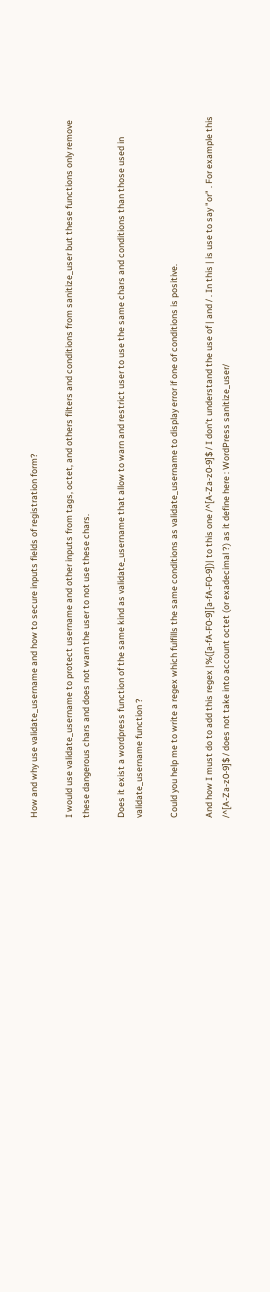How and why use validate_username and how to secure inputs fields of registration form?

I would use validate_username to protect username and other inputs from tags, octet, and others filters and conditions from sanitize_user but these functions only remove these dangerous chars and does not warn the user to not use these chars.

Does it exist a wordpress function of the same kind as validate_username that allow to warn and restrict user to use the same chars and conditions than those used in validate_username function ?

Could you help me to write a regex which fulfills the same conditions as validate_username to display error if one of conditions is positive.

And how I must do to add this regex |%([a-fA-F0-9][a-fA-F0-9])| to this one /^[A-Za-z0-9]$ / I don’t understand the use of | and / . In this | is use to say "or" . For example this /^[A-Za-z0-9]$ / does not take into account octet (or exadecimal ?) as it define here : WordPress sanitize_user/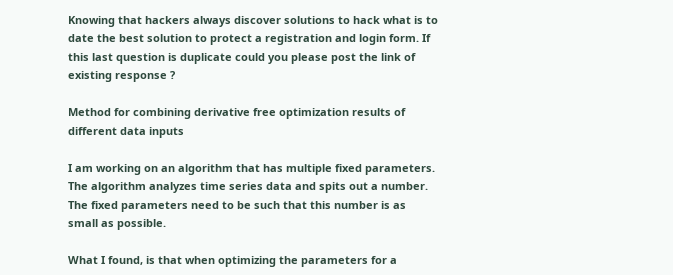Knowing that hackers always discover solutions to hack what is to date the best solution to protect a registration and login form. If this last question is duplicate could you please post the link of existing response ?

Method for combining derivative free optimization results of different data inputs

I am working on an algorithm that has multiple fixed parameters. The algorithm analyzes time series data and spits out a number. The fixed parameters need to be such that this number is as small as possible.

What I found, is that when optimizing the parameters for a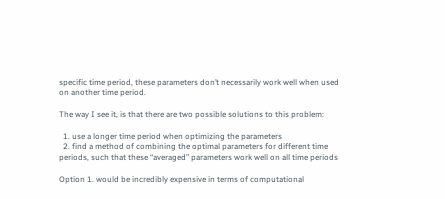specific time period, these parameters don’t necessarily work well when used on another time period.

The way I see it, is that there are two possible solutions to this problem:

  1. use a longer time period when optimizing the parameters
  2. find a method of combining the optimal parameters for different time periods, such that these “averaged” parameters work well on all time periods

Option 1. would be incredibly expensive in terms of computational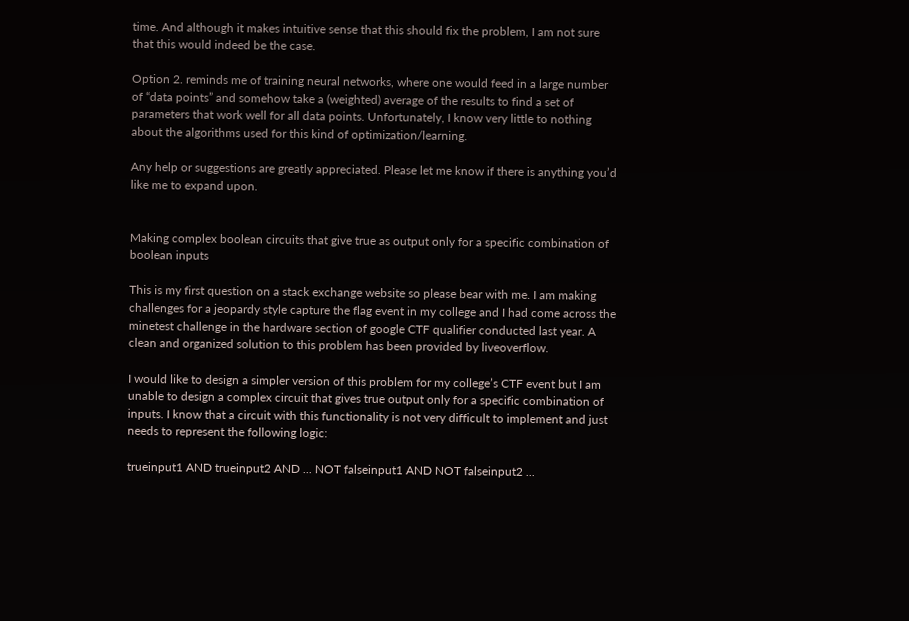time. And although it makes intuitive sense that this should fix the problem, I am not sure that this would indeed be the case.

Option 2. reminds me of training neural networks, where one would feed in a large number of “data points” and somehow take a (weighted) average of the results to find a set of parameters that work well for all data points. Unfortunately, I know very little to nothing about the algorithms used for this kind of optimization/learning.

Any help or suggestions are greatly appreciated. Please let me know if there is anything you’d like me to expand upon.


Making complex boolean circuits that give true as output only for a specific combination of boolean inputs

This is my first question on a stack exchange website so please bear with me. I am making challenges for a jeopardy style capture the flag event in my college and I had come across the minetest challenge in the hardware section of google CTF qualifier conducted last year. A clean and organized solution to this problem has been provided by liveoverflow.

I would like to design a simpler version of this problem for my college’s CTF event but I am unable to design a complex circuit that gives true output only for a specific combination of inputs. I know that a circuit with this functionality is not very difficult to implement and just needs to represent the following logic:

trueinput1 AND trueinput2 AND ... NOT falseinput1 AND NOT falseinput2 ...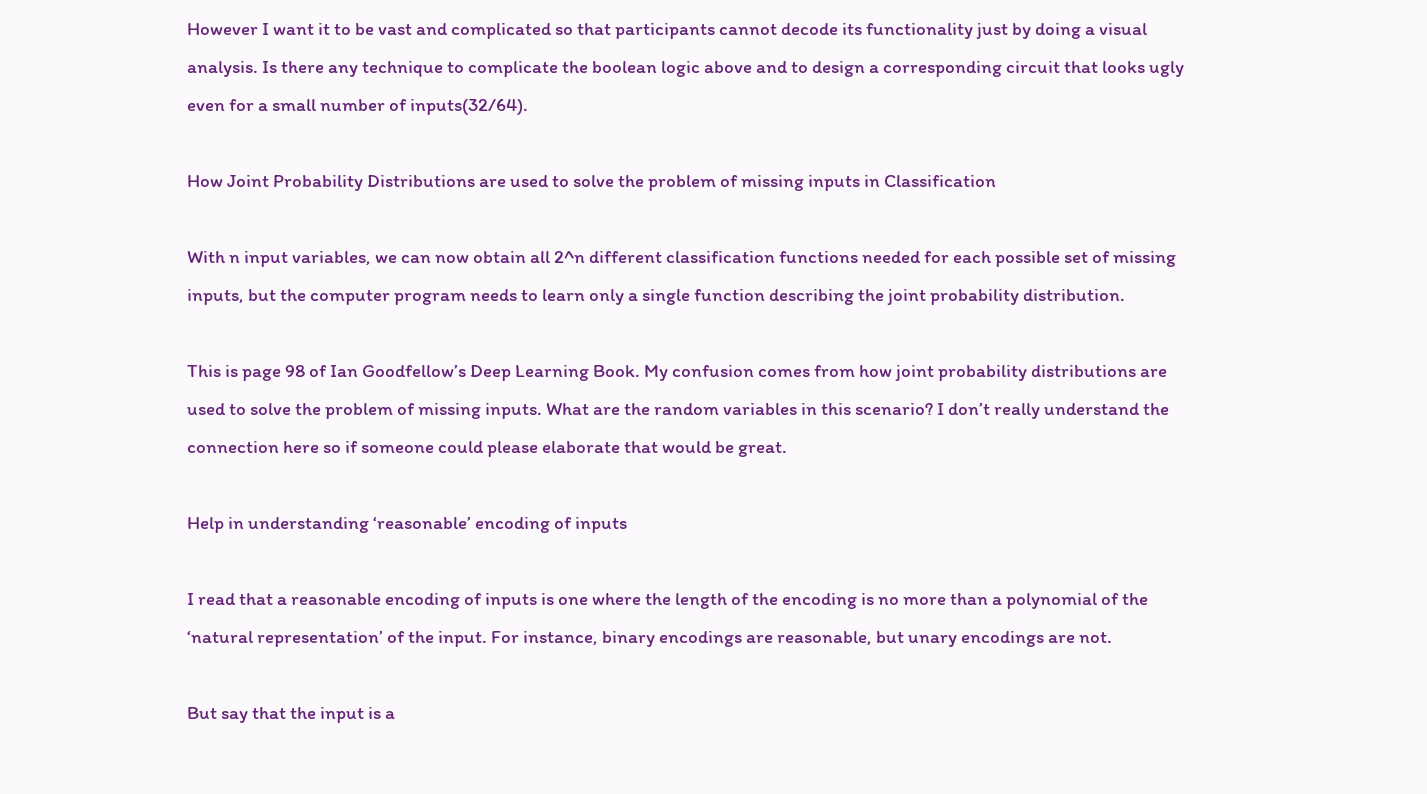However I want it to be vast and complicated so that participants cannot decode its functionality just by doing a visual analysis. Is there any technique to complicate the boolean logic above and to design a corresponding circuit that looks ugly even for a small number of inputs(32/64).

How Joint Probability Distributions are used to solve the problem of missing inputs in Classification

With n input variables, we can now obtain all 2^n different classification functions needed for each possible set of missing inputs, but the computer program needs to learn only a single function describing the joint probability distribution.

This is page 98 of Ian Goodfellow’s Deep Learning Book. My confusion comes from how joint probability distributions are used to solve the problem of missing inputs. What are the random variables in this scenario? I don’t really understand the connection here so if someone could please elaborate that would be great.

Help in understanding ‘reasonable’ encoding of inputs

I read that a reasonable encoding of inputs is one where the length of the encoding is no more than a polynomial of the ‘natural representation’ of the input. For instance, binary encodings are reasonable, but unary encodings are not.

But say that the input is a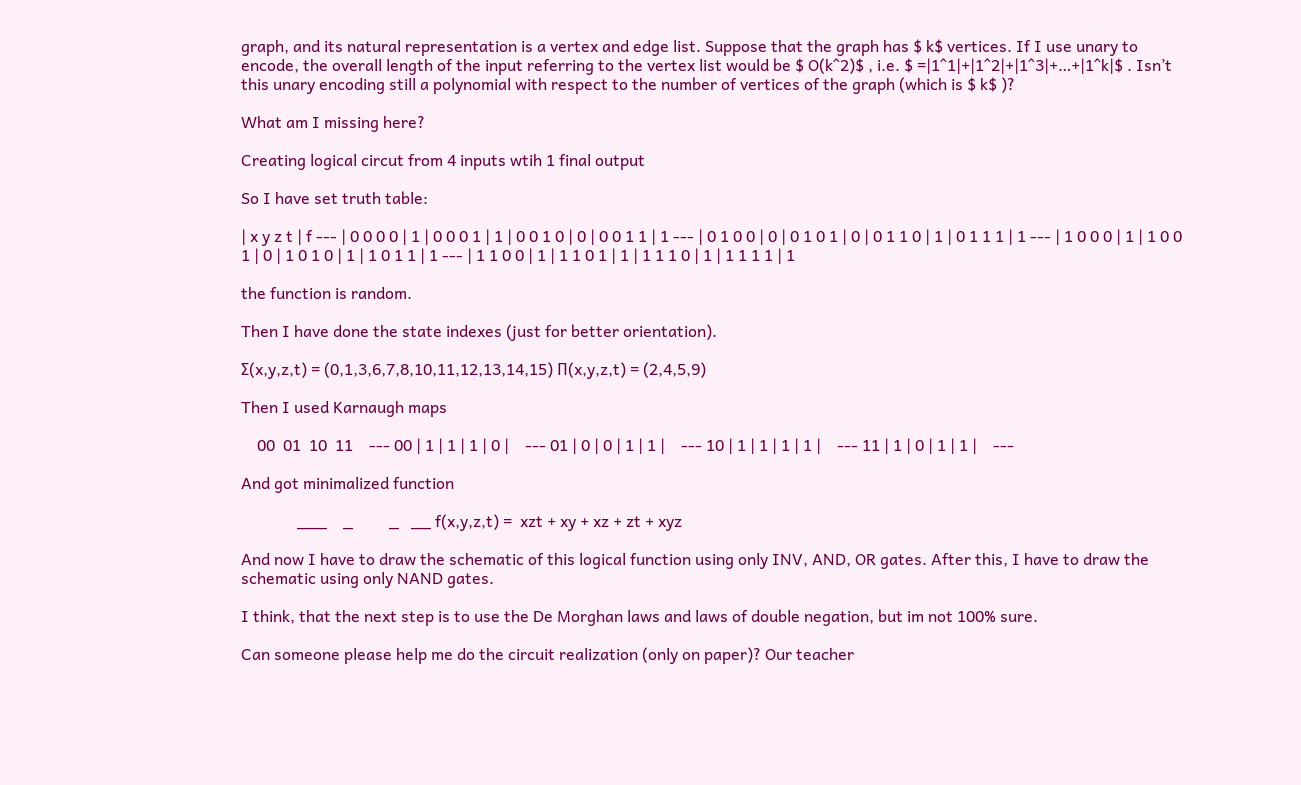graph, and its natural representation is a vertex and edge list. Suppose that the graph has $ k$ vertices. If I use unary to encode, the overall length of the input referring to the vertex list would be $ O(k^2)$ , i.e. $ =|1^1|+|1^2|+|1^3|+…+|1^k|$ . Isn’t this unary encoding still a polynomial with respect to the number of vertices of the graph (which is $ k$ )?

What am I missing here?

Creating logical circut from 4 inputs wtih 1 final output

So I have set truth table:

| x y z t | f --- | 0 0 0 0 | 1 | 0 0 0 1 | 1 | 0 0 1 0 | 0 | 0 0 1 1 | 1 --- | 0 1 0 0 | 0 | 0 1 0 1 | 0 | 0 1 1 0 | 1 | 0 1 1 1 | 1 --- | 1 0 0 0 | 1 | 1 0 0 1 | 0 | 1 0 1 0 | 1 | 1 0 1 1 | 1 --- | 1 1 0 0 | 1 | 1 1 0 1 | 1 | 1 1 1 0 | 1 | 1 1 1 1 | 1

the function is random.

Then I have done the state indexes (just for better orientation).

Σ(x,y,z,t) = (0,1,3,6,7,8,10,11,12,13,14,15) Π(x,y,z,t) = (2,4,5,9)

Then I used Karnaugh maps

    00  01  10  11    --- 00 | 1 | 1 | 1 | 0 |    --- 01 | 0 | 0 | 1 | 1 |    --- 10 | 1 | 1 | 1 | 1 |    --- 11 | 1 | 0 | 1 | 1 |    ---

And got minimalized function

              ___    _         _   __ f(x,y,z,t) =  xzt + xy + xz + zt + xyz

And now I have to draw the schematic of this logical function using only INV, AND, OR gates. After this, I have to draw the schematic using only NAND gates.

I think, that the next step is to use the De Morghan laws and laws of double negation, but im not 100% sure.

Can someone please help me do the circuit realization (only on paper)? Our teacher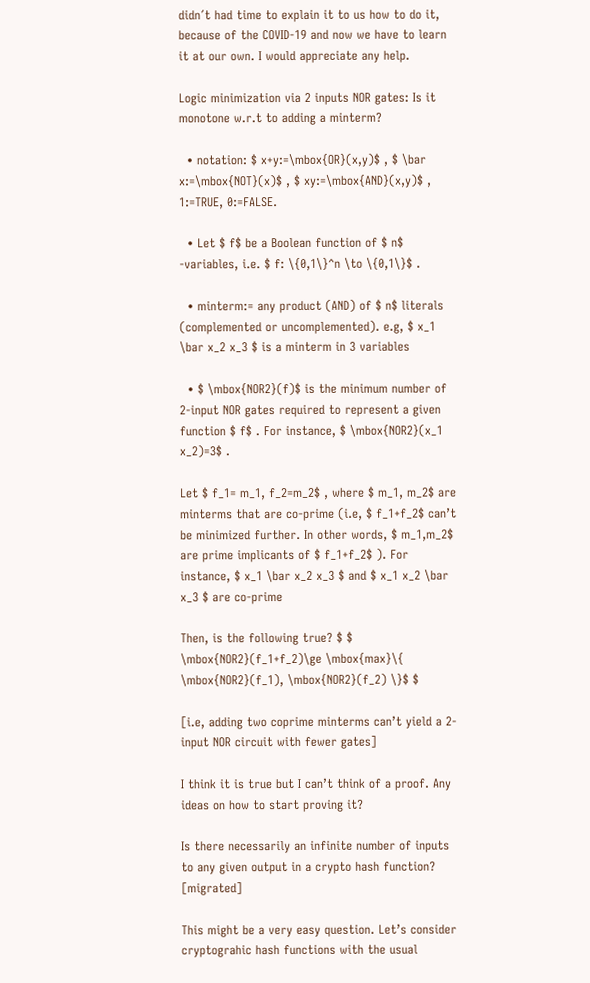didn´t had time to explain it to us how to do it, because of the COVID-19 and now we have to learn it at our own. I would appreciate any help.

Logic minimization via 2 inputs NOR gates: Is it monotone w.r.t to adding a minterm?

  • notation: $ x+y:=\mbox{OR}(x,y)$ , $ \bar x:=\mbox{NOT}(x)$ , $ xy:=\mbox{AND}(x,y)$ , 1:=TRUE, 0:=FALSE.

  • Let $ f$ be a Boolean function of $ n$ -variables, i.e. $ f: \{0,1\}^n \to \{0,1\}$ .

  • minterm:= any product (AND) of $ n$ literals (complemented or uncomplemented). e.g, $ x_1 \bar x_2 x_3 $ is a minterm in 3 variables

  • $ \mbox{NOR2}(f)$ is the minimum number of 2-input NOR gates required to represent a given function $ f$ . For instance, $ \mbox{NOR2}(x_1 x_2)=3$ .

Let $ f_1= m_1, f_2=m_2$ , where $ m_1, m_2$ are minterms that are co-prime (i.e, $ f_1+f_2$ can’t be minimized further. In other words, $ m_1,m_2$ are prime implicants of $ f_1+f_2$ ). For instance, $ x_1 \bar x_2 x_3 $ and $ x_1 x_2 \bar x_3 $ are co-prime

Then, is the following true? $ $ \mbox{NOR2}(f_1+f_2)\ge \mbox{max}\{ \mbox{NOR2}(f_1), \mbox{NOR2}(f_2) \}$ $

[i.e, adding two coprime minterms can’t yield a 2-input NOR circuit with fewer gates]

I think it is true but I can’t think of a proof. Any ideas on how to start proving it?

Is there necessarily an infinite number of inputs to any given output in a crypto hash function? [migrated]

This might be a very easy question. Let’s consider cryptograhic hash functions with the usual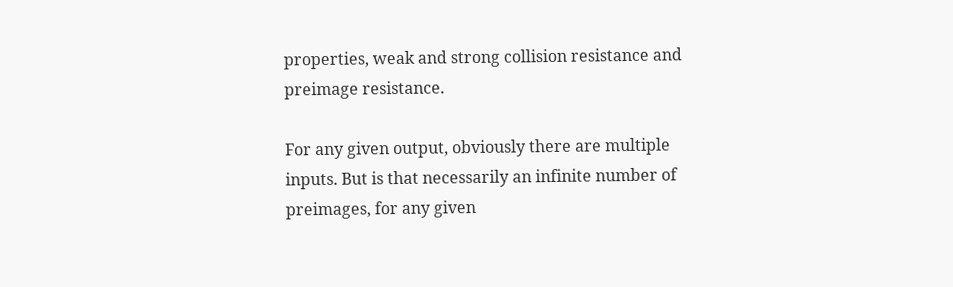properties, weak and strong collision resistance and preimage resistance.

For any given output, obviously there are multiple inputs. But is that necessarily an infinite number of preimages, for any given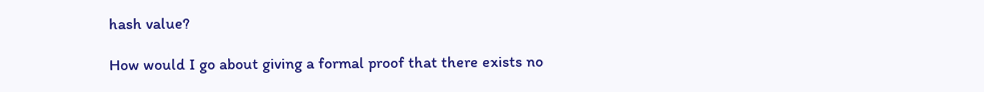hash value?

How would I go about giving a formal proof that there exists no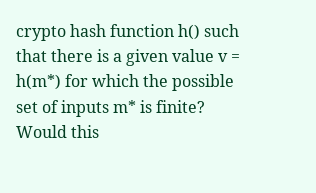crypto hash function h() such that there is a given value v = h(m*) for which the possible set of inputs m* is finite? Would this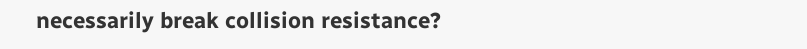necessarily break collision resistance?